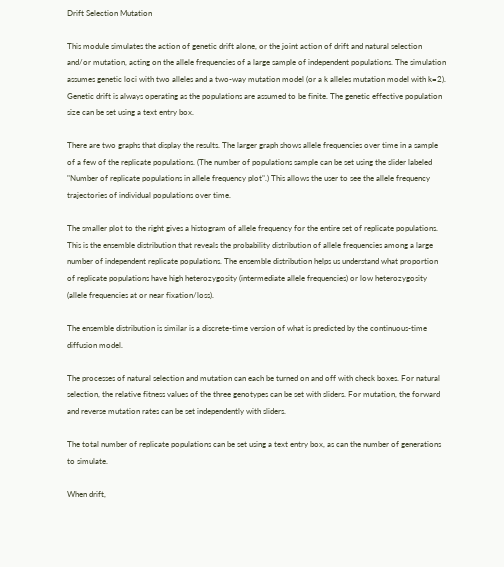Drift Selection Mutation

This module simulates the action of genetic drift alone, or the joint action of drift and natural selection and/or mutation, acting on the allele frequencies of a large sample of independent populations. The simulation assumes genetic loci with two alleles and a two-way mutation model (or a k alleles mutation model with k=2). Genetic drift is always operating as the populations are assumed to be finite. The genetic effective population size can be set using a text entry box.

There are two graphs that display the results. The larger graph shows allele frequencies over time in a sample of a few of the replicate populations. (The number of populations sample can be set using the slider labeled "Number of replicate populations in allele frequency plot".) This allows the user to see the allele frequency trajectories of individual populations over time.

The smaller plot to the right gives a histogram of allele frequency for the entire set of replicate populations. This is the ensemble distribution that reveals the probability distribution of allele frequencies among a large number of independent replicate populations. The ensemble distribution helps us understand what proportion of replicate populations have high heterozygosity (intermediate allele frequencies) or low heterozygosity (allele frequencies at or near fixation/loss).

The ensemble distribution is similar is a discrete-time version of what is predicted by the continuous-time diffusion model.

The processes of natural selection and mutation can each be turned on and off with check boxes. For natural selection, the relative fitness values of the three genotypes can be set with sliders. For mutation, the forward and reverse mutation rates can be set independently with sliders.

The total number of replicate populations can be set using a text entry box, as can the number of generations to simulate.

When drift,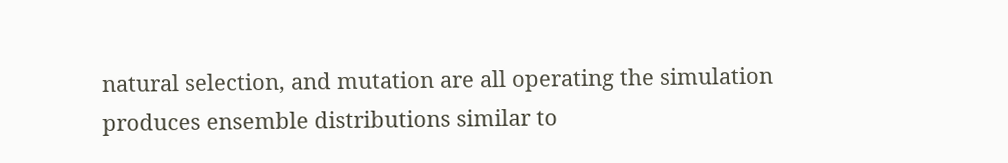natural selection, and mutation are all operating the simulation produces ensemble distributions similar to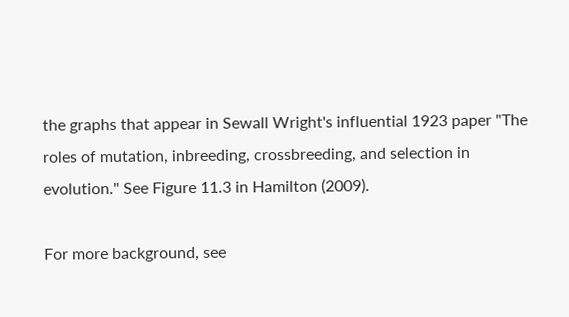the graphs that appear in Sewall Wright's influential 1923 paper "The roles of mutation, inbreeding, crossbreeding, and selection in evolution." See Figure 11.3 in Hamilton (2009).

For more background, see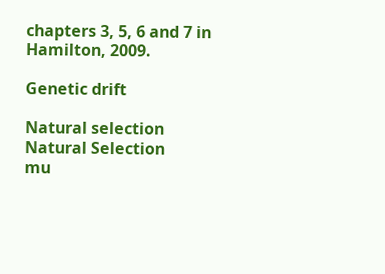chapters 3, 5, 6 and 7 in Hamilton, 2009.

Genetic drift

Natural selection
Natural Selection
mu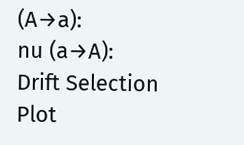(A→a):
nu (a→A):
Drift Selection Plot